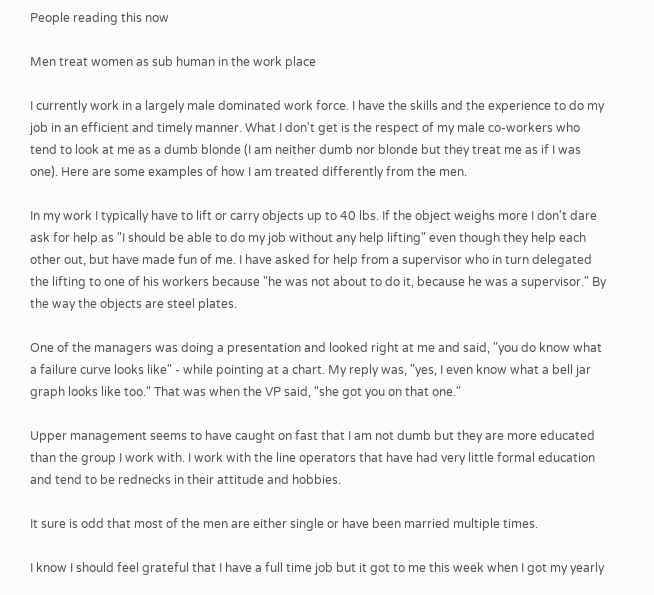People reading this now

Men treat women as sub human in the work place

I currently work in a largely male dominated work force. I have the skills and the experience to do my job in an efficient and timely manner. What I don't get is the respect of my male co-workers who tend to look at me as a dumb blonde (I am neither dumb nor blonde but they treat me as if I was one). Here are some examples of how I am treated differently from the men.

In my work I typically have to lift or carry objects up to 40 lbs. If the object weighs more I don't dare ask for help as "I should be able to do my job without any help lifting" even though they help each other out, but have made fun of me. I have asked for help from a supervisor who in turn delegated the lifting to one of his workers because "he was not about to do it, because he was a supervisor." By the way the objects are steel plates.

One of the managers was doing a presentation and looked right at me and said, "you do know what a failure curve looks like" - while pointing at a chart. My reply was, "yes, I even know what a bell jar graph looks like too." That was when the VP said, "she got you on that one."

Upper management seems to have caught on fast that I am not dumb but they are more educated than the group I work with. I work with the line operators that have had very little formal education and tend to be rednecks in their attitude and hobbies.

It sure is odd that most of the men are either single or have been married multiple times.

I know I should feel grateful that I have a full time job but it got to me this week when I got my yearly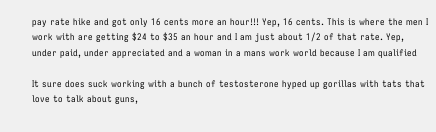pay rate hike and got only 16 cents more an hour!!! Yep, 16 cents. This is where the men I work with are getting $24 to $35 an hour and I am just about 1/2 of that rate. Yep, under paid, under appreciated and a woman in a mans work world because I am qualified

It sure does suck working with a bunch of testosterone hyped up gorillas with tats that love to talk about guns,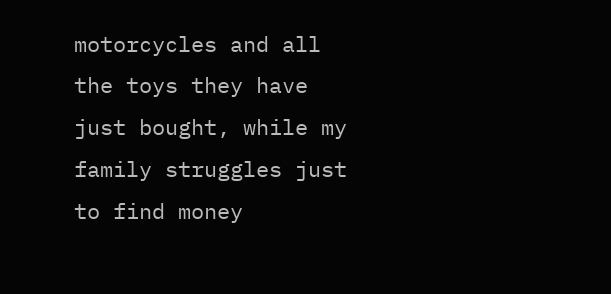motorcycles and all the toys they have just bought, while my family struggles just to find money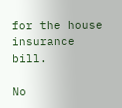for the house insurance bill.

No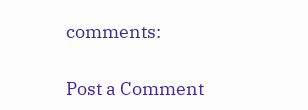comments:

Post a Comment